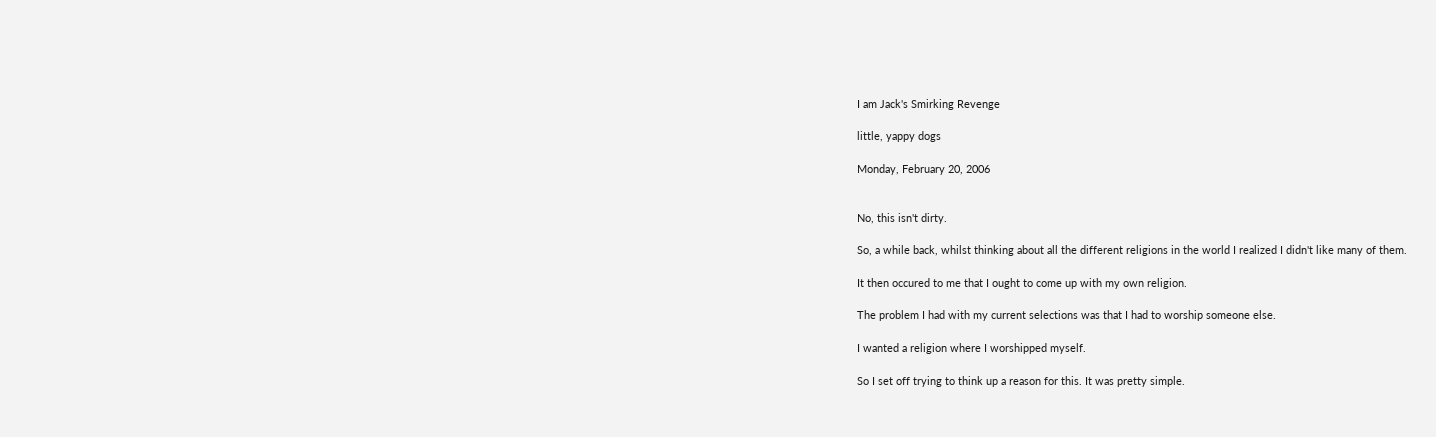I am Jack's Smirking Revenge

little, yappy dogs

Monday, February 20, 2006


No, this isn't dirty.

So, a while back, whilst thinking about all the different religions in the world I realized I didn't like many of them.

It then occured to me that I ought to come up with my own religion.

The problem I had with my current selections was that I had to worship someone else.

I wanted a religion where I worshipped myself.

So I set off trying to think up a reason for this. It was pretty simple.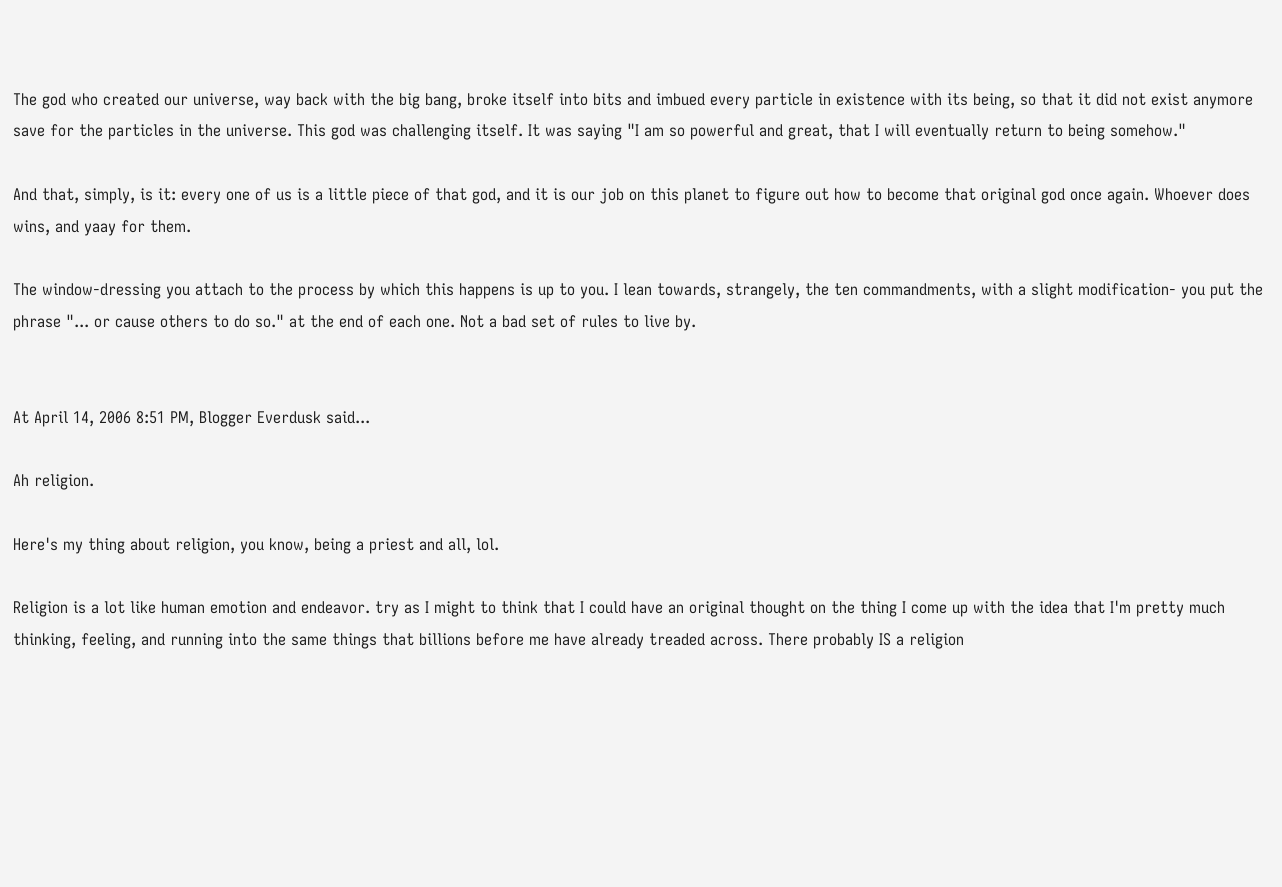The god who created our universe, way back with the big bang, broke itself into bits and imbued every particle in existence with its being, so that it did not exist anymore save for the particles in the universe. This god was challenging itself. It was saying "I am so powerful and great, that I will eventually return to being somehow."

And that, simply, is it: every one of us is a little piece of that god, and it is our job on this planet to figure out how to become that original god once again. Whoever does wins, and yaay for them.

The window-dressing you attach to the process by which this happens is up to you. I lean towards, strangely, the ten commandments, with a slight modification- you put the phrase "... or cause others to do so." at the end of each one. Not a bad set of rules to live by.


At April 14, 2006 8:51 PM, Blogger Everdusk said...

Ah religion.

Here's my thing about religion, you know, being a priest and all, lol.

Religion is a lot like human emotion and endeavor. try as I might to think that I could have an original thought on the thing I come up with the idea that I'm pretty much thinking, feeling, and running into the same things that billions before me have already treaded across. There probably IS a religion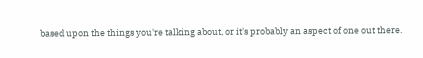based upon the things you're talking about, or it's probably an aspect of one out there.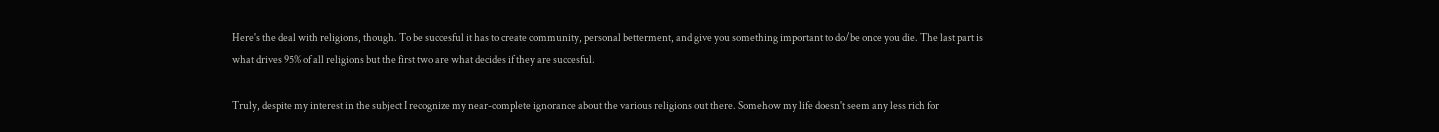Here's the deal with religions, though. To be succesful it has to create community, personal betterment, and give you something important to do/be once you die. The last part is what drives 95% of all religions but the first two are what decides if they are succesful.

Truly, despite my interest in the subject I recognize my near-complete ignorance about the various religions out there. Somehow my life doesn't seem any less rich for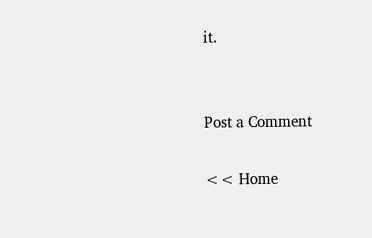it.


Post a Comment

<< Home